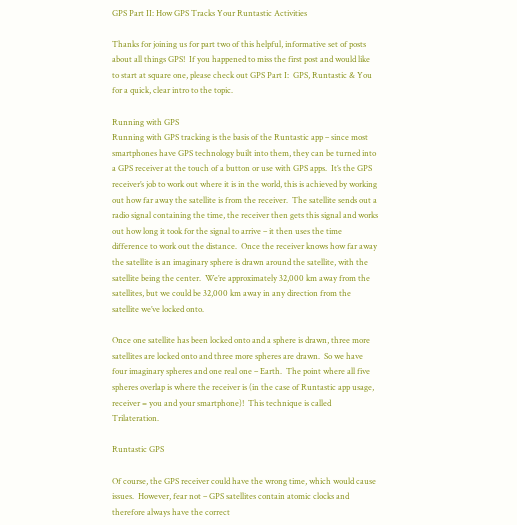GPS Part II: How GPS Tracks Your Runtastic Activities

Thanks for joining us for part two of this helpful, informative set of posts about all things GPS!  If you happened to miss the first post and would like to start at square one, please check out GPS Part I:  GPS, Runtastic & You for a quick, clear intro to the topic.

Running with GPS
Running with GPS tracking is the basis of the Runtastic app – since most smartphones have GPS technology built into them, they can be turned into a GPS receiver at the touch of a button or use with GPS apps.  It’s the GPS receiver’s job to work out where it is in the world, this is achieved by working out how far away the satellite is from the receiver.  The satellite sends out a radio signal containing the time, the receiver then gets this signal and works out how long it took for the signal to arrive – it then uses the time difference to work out the distance.  Once the receiver knows how far away the satellite is an imaginary sphere is drawn around the satellite, with the satellite being the center.  We’re approximately 32,000 km away from the satellites, but we could be 32,000 km away in any direction from the satellite we’ve locked onto.

Once one satellite has been locked onto and a sphere is drawn, three more satellites are locked onto and three more spheres are drawn.  So we have four imaginary spheres and one real one – Earth.  The point where all five spheres overlap is where the receiver is (in the case of Runtastic app usage, receiver = you and your smartphone)!  This technique is called Trilateration.

Runtastic GPS

Of course, the GPS receiver could have the wrong time, which would cause issues.  However, fear not – GPS satellites contain atomic clocks and therefore always have the correct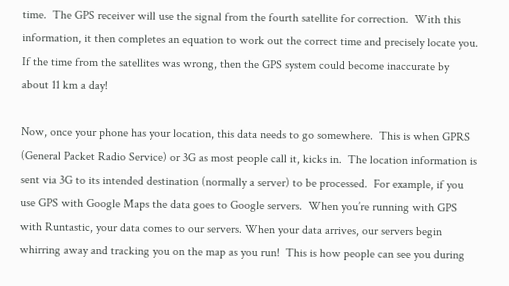time.  The GPS receiver will use the signal from the fourth satellite for correction.  With this information, it then completes an equation to work out the correct time and precisely locate you.  If the time from the satellites was wrong, then the GPS system could become inaccurate by about 11 km a day!

Now, once your phone has your location, this data needs to go somewhere.  This is when GPRS (General Packet Radio Service) or 3G as most people call it, kicks in.  The location information is sent via 3G to its intended destination (normally a server) to be processed.  For example, if you use GPS with Google Maps the data goes to Google servers.  When you’re running with GPS with Runtastic, your data comes to our servers. When your data arrives, our servers begin whirring away and tracking you on the map as you run!  This is how people can see you during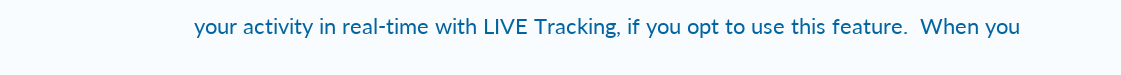your activity in real-time with LIVE Tracking, if you opt to use this feature.  When you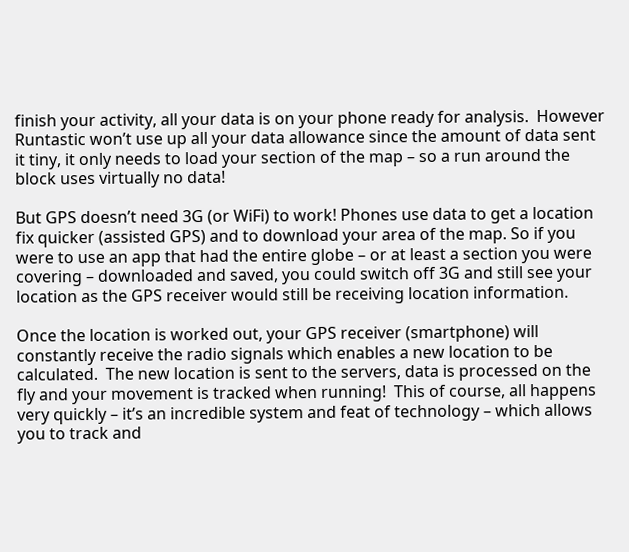finish your activity, all your data is on your phone ready for analysis.  However Runtastic won’t use up all your data allowance since the amount of data sent it tiny, it only needs to load your section of the map – so a run around the block uses virtually no data!

But GPS doesn’t need 3G (or WiFi) to work! Phones use data to get a location fix quicker (assisted GPS) and to download your area of the map. So if you were to use an app that had the entire globe – or at least a section you were covering – downloaded and saved, you could switch off 3G and still see your location as the GPS receiver would still be receiving location information.

Once the location is worked out, your GPS receiver (smartphone) will constantly receive the radio signals which enables a new location to be calculated.  The new location is sent to the servers, data is processed on the fly and your movement is tracked when running!  This of course, all happens very quickly – it’s an incredible system and feat of technology – which allows you to track and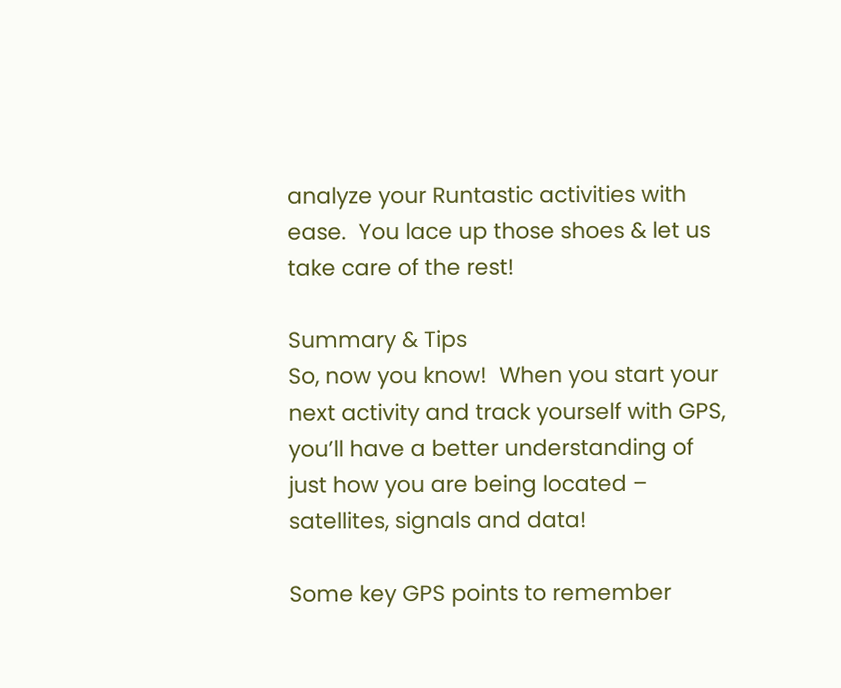analyze your Runtastic activities with ease.  You lace up those shoes & let us take care of the rest!

Summary & Tips
So, now you know!  When you start your next activity and track yourself with GPS, you’ll have a better understanding of just how you are being located – satellites, signals and data!

Some key GPS points to remember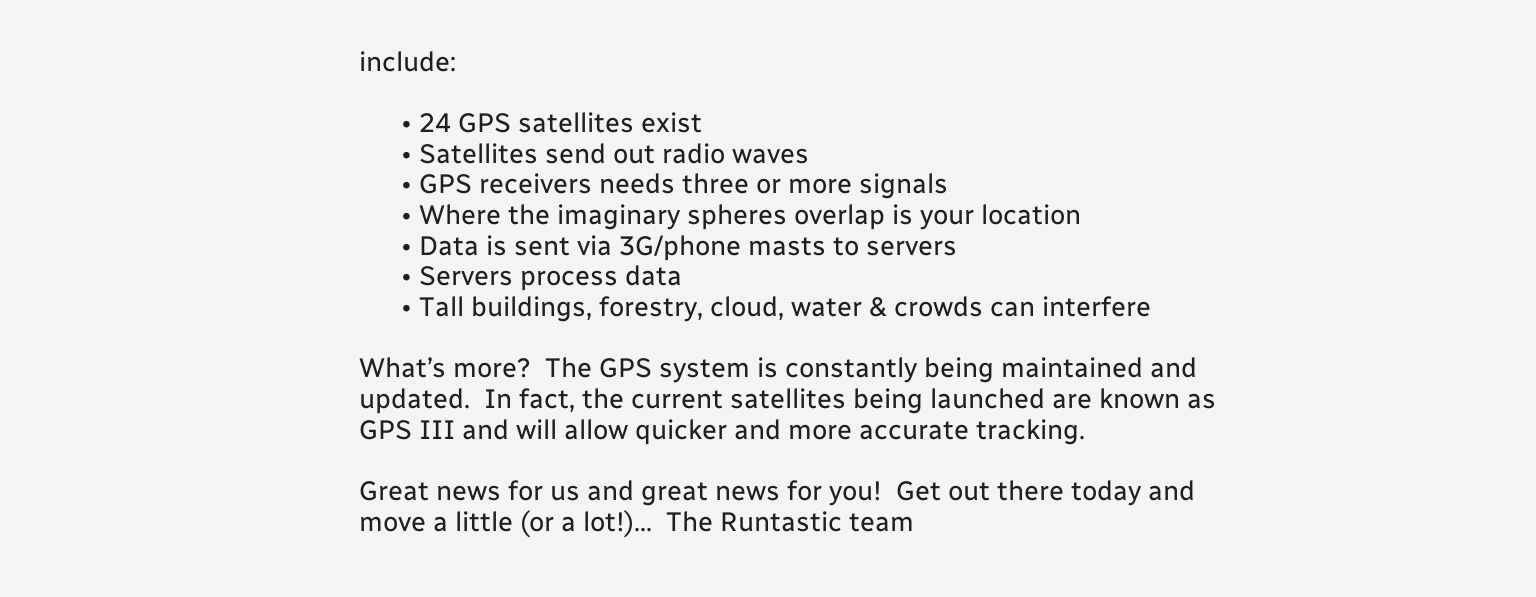include:

      • 24 GPS satellites exist
      • Satellites send out radio waves
      • GPS receivers needs three or more signals
      • Where the imaginary spheres overlap is your location
      • Data is sent via 3G/phone masts to servers
      • Servers process data
      • Tall buildings, forestry, cloud, water & crowds can interfere

What’s more?  The GPS system is constantly being maintained and updated.  In fact, the current satellites being launched are known as GPS III and will allow quicker and more accurate tracking.

Great news for us and great news for you!  Get out there today and move a little (or a lot!)…  The Runtastic team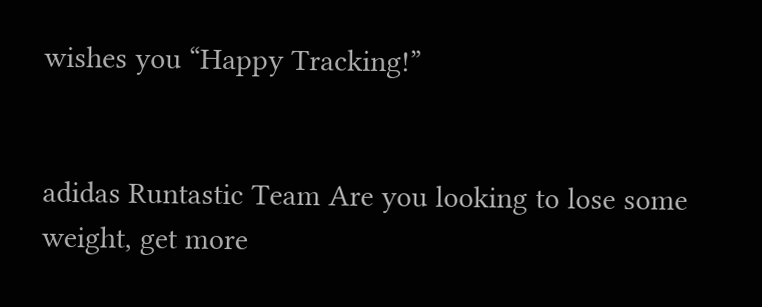wishes you “Happy Tracking!”


adidas Runtastic Team Are you looking to lose some weight, get more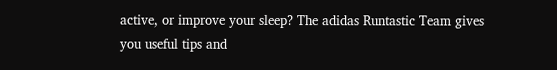active, or improve your sleep? The adidas Runtastic Team gives you useful tips and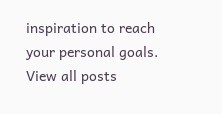inspiration to reach your personal goals. View all posts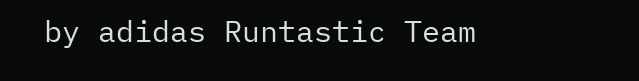by adidas Runtastic Team